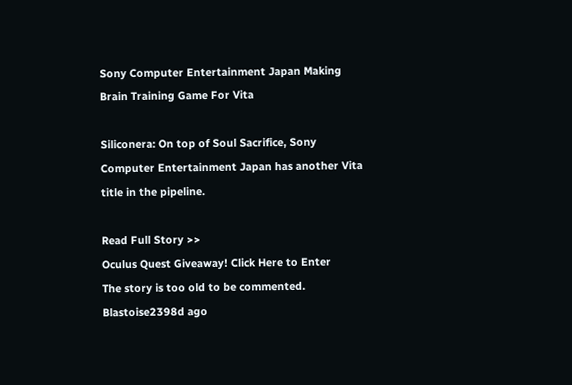Sony Computer Entertainment Japan Making Brain Training Game For Vita

Siliconera: On top of Soul Sacrifice, Sony Computer Entertainment Japan has another Vita title in the pipeline.

Read Full Story >>
Oculus Quest Giveaway! Click Here to Enter
The story is too old to be commented.
Blastoise2398d ago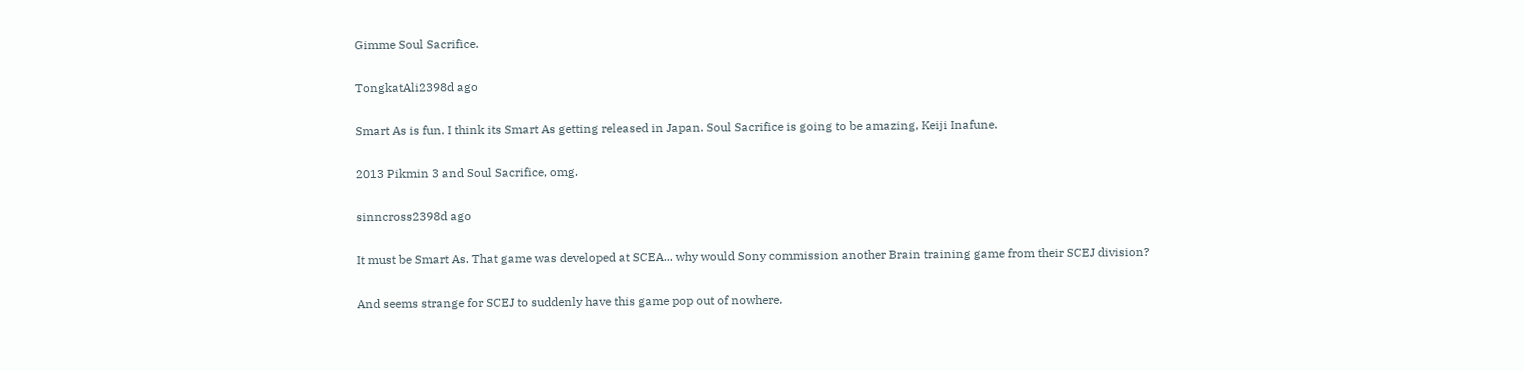Gimme Soul Sacrifice.

TongkatAli2398d ago

Smart As is fun. I think its Smart As getting released in Japan. Soul Sacrifice is going to be amazing, Keiji Inafune.

2013 Pikmin 3 and Soul Sacrifice, omg.

sinncross2398d ago

It must be Smart As. That game was developed at SCEA... why would Sony commission another Brain training game from their SCEJ division?

And seems strange for SCEJ to suddenly have this game pop out of nowhere.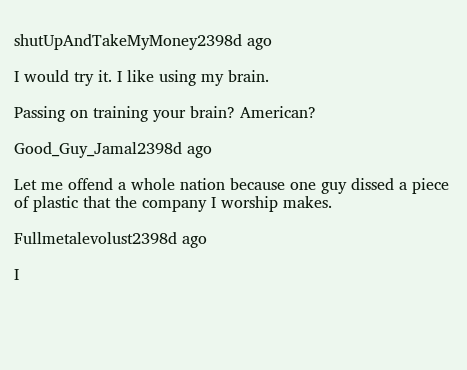shutUpAndTakeMyMoney2398d ago

I would try it. I like using my brain.

Passing on training your brain? American?

Good_Guy_Jamal2398d ago

Let me offend a whole nation because one guy dissed a piece of plastic that the company I worship makes.

Fullmetalevolust2398d ago

I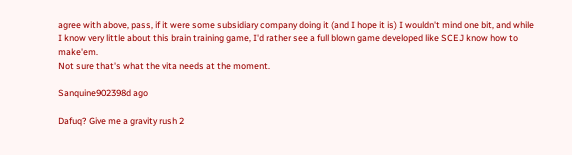agree with above, pass, if it were some subsidiary company doing it (and I hope it is) I wouldn't mind one bit, and while I know very little about this brain training game, I'd rather see a full blown game developed like SCEJ know how to make'em.
Not sure that's what the vita needs at the moment.

Sanquine902398d ago

Dafuq? Give me a gravity rush 2